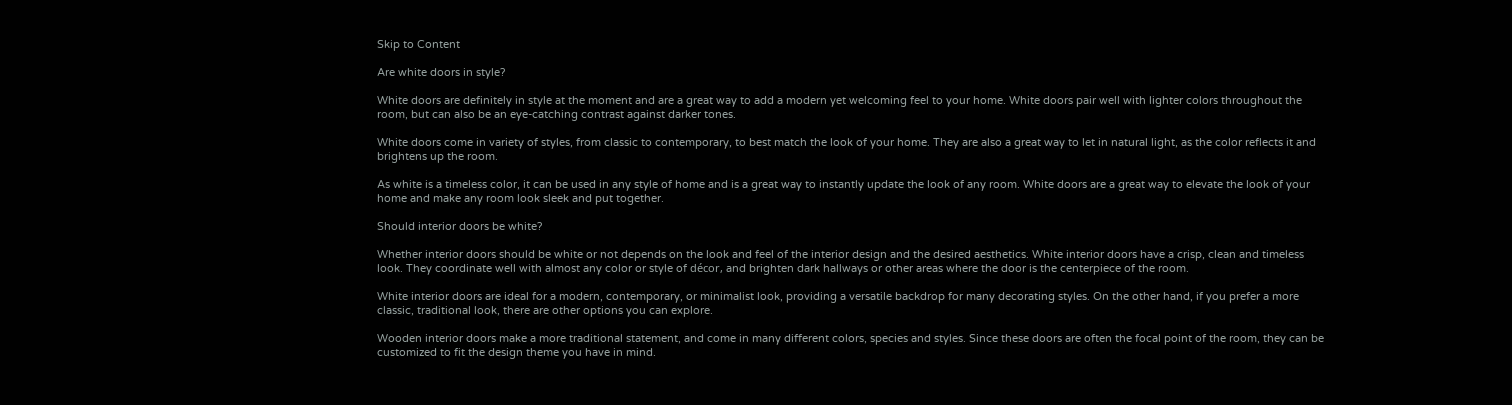Skip to Content

Are white doors in style?

White doors are definitely in style at the moment and are a great way to add a modern yet welcoming feel to your home. White doors pair well with lighter colors throughout the room, but can also be an eye-catching contrast against darker tones.

White doors come in variety of styles, from classic to contemporary, to best match the look of your home. They are also a great way to let in natural light, as the color reflects it and brightens up the room.

As white is a timeless color, it can be used in any style of home and is a great way to instantly update the look of any room. White doors are a great way to elevate the look of your home and make any room look sleek and put together.

Should interior doors be white?

Whether interior doors should be white or not depends on the look and feel of the interior design and the desired aesthetics. White interior doors have a crisp, clean and timeless look. They coordinate well with almost any color or style of décor, and brighten dark hallways or other areas where the door is the centerpiece of the room.

White interior doors are ideal for a modern, contemporary, or minimalist look, providing a versatile backdrop for many decorating styles. On the other hand, if you prefer a more classic, traditional look, there are other options you can explore.

Wooden interior doors make a more traditional statement, and come in many different colors, species and styles. Since these doors are often the focal point of the room, they can be customized to fit the design theme you have in mind.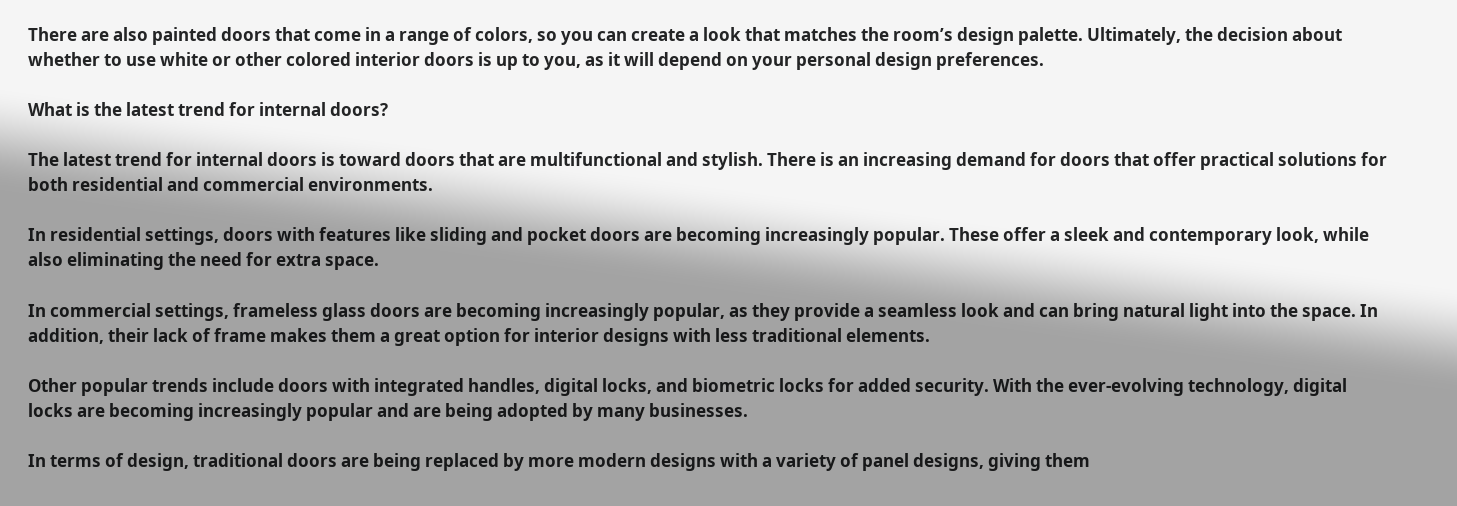There are also painted doors that come in a range of colors, so you can create a look that matches the room’s design palette. Ultimately, the decision about whether to use white or other colored interior doors is up to you, as it will depend on your personal design preferences.

What is the latest trend for internal doors?

The latest trend for internal doors is toward doors that are multifunctional and stylish. There is an increasing demand for doors that offer practical solutions for both residential and commercial environments.

In residential settings, doors with features like sliding and pocket doors are becoming increasingly popular. These offer a sleek and contemporary look, while also eliminating the need for extra space.

In commercial settings, frameless glass doors are becoming increasingly popular, as they provide a seamless look and can bring natural light into the space. In addition, their lack of frame makes them a great option for interior designs with less traditional elements.

Other popular trends include doors with integrated handles, digital locks, and biometric locks for added security. With the ever-evolving technology, digital locks are becoming increasingly popular and are being adopted by many businesses.

In terms of design, traditional doors are being replaced by more modern designs with a variety of panel designs, giving them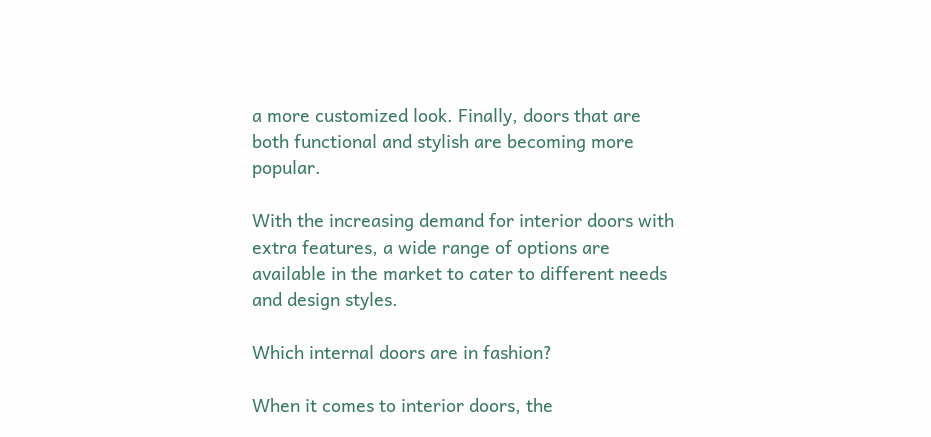a more customized look. Finally, doors that are both functional and stylish are becoming more popular.

With the increasing demand for interior doors with extra features, a wide range of options are available in the market to cater to different needs and design styles.

Which internal doors are in fashion?

When it comes to interior doors, the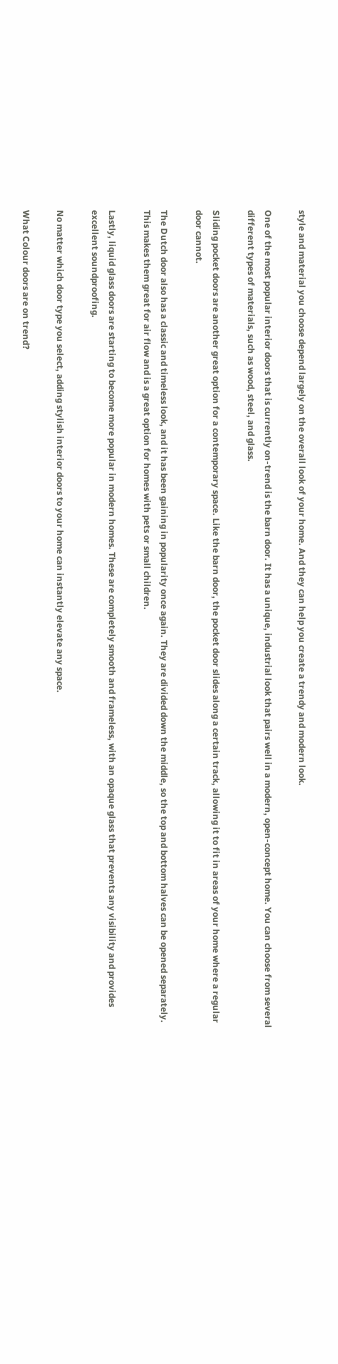style and material you choose depend largely on the overall look of your home. And they can help you create a trendy and modern look.

One of the most popular interior doors that is currently on-trend is the barn door. It has a unique, industrial look that pairs well in a modern, open-concept home. You can choose from several different types of materials, such as wood, steel, and glass.

Sliding pocket doors are another great option for a contemporary space. Like the barn door, the pocket door slides along a certain track, allowing it to fit in areas of your home where a regular door cannot.

The Dutch door also has a classic and timeless look, and it has been gaining in popularity once again. They are divided down the middle, so the top and bottom halves can be opened separately. This makes them great for air flow and is a great option for homes with pets or small children.

Lastly, liquid glass doors are starting to become more popular in modern homes. These are completely smooth and frameless, with an opaque glass that prevents any visibility and provides excellent soundproofing.

No matter which door type you select, adding stylish interior doors to your home can instantly elevate any space.

What Colour doors are on trend?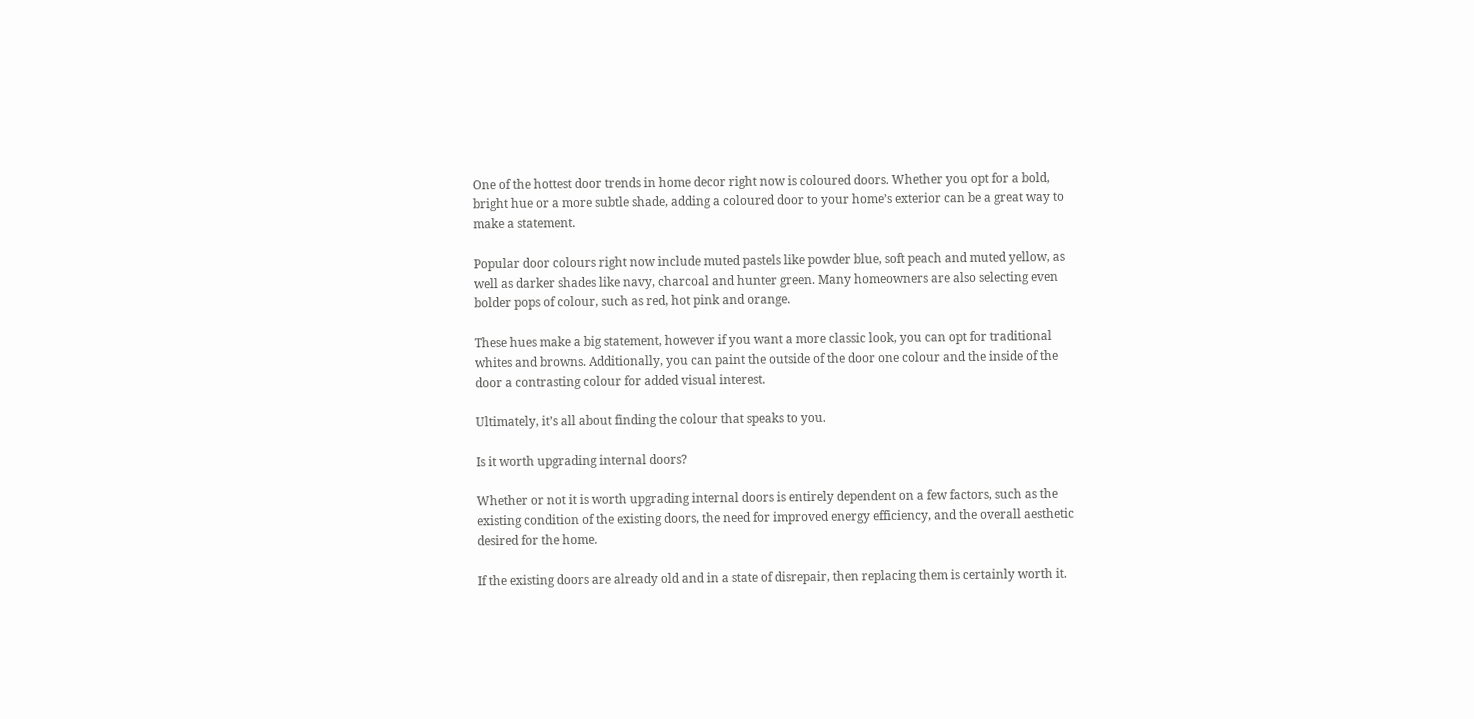One of the hottest door trends in home decor right now is coloured doors. Whether you opt for a bold, bright hue or a more subtle shade, adding a coloured door to your home’s exterior can be a great way to make a statement.

Popular door colours right now include muted pastels like powder blue, soft peach and muted yellow, as well as darker shades like navy, charcoal and hunter green. Many homeowners are also selecting even bolder pops of colour, such as red, hot pink and orange.

These hues make a big statement, however if you want a more classic look, you can opt for traditional whites and browns. Additionally, you can paint the outside of the door one colour and the inside of the door a contrasting colour for added visual interest.

Ultimately, it’s all about finding the colour that speaks to you.

Is it worth upgrading internal doors?

Whether or not it is worth upgrading internal doors is entirely dependent on a few factors, such as the existing condition of the existing doors, the need for improved energy efficiency, and the overall aesthetic desired for the home.

If the existing doors are already old and in a state of disrepair, then replacing them is certainly worth it.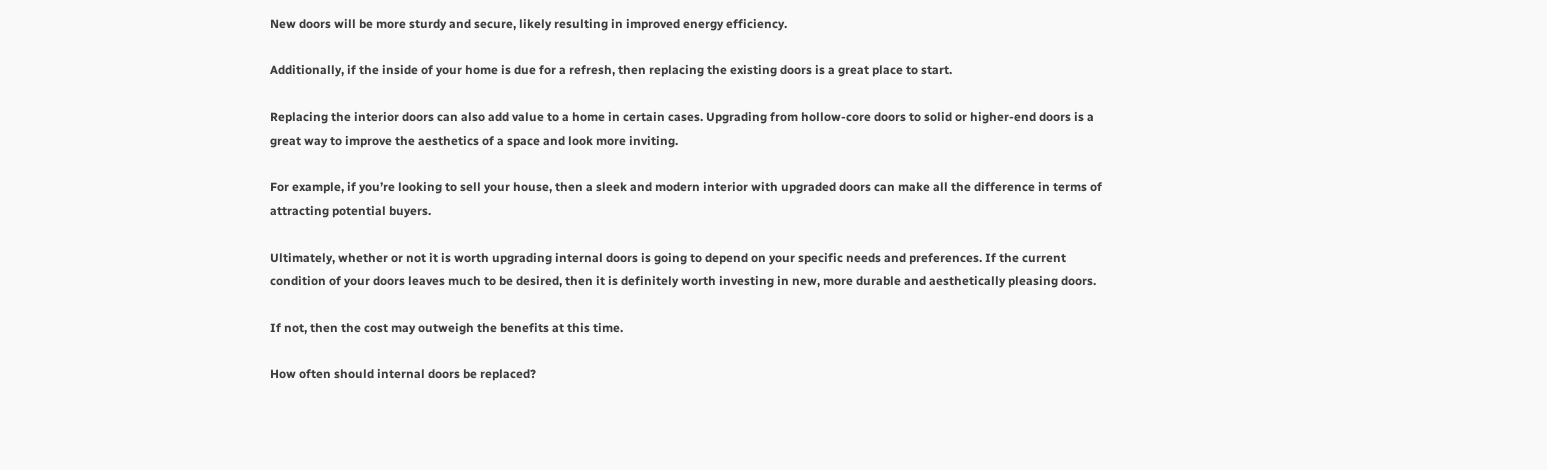New doors will be more sturdy and secure, likely resulting in improved energy efficiency.

Additionally, if the inside of your home is due for a refresh, then replacing the existing doors is a great place to start.

Replacing the interior doors can also add value to a home in certain cases. Upgrading from hollow-core doors to solid or higher-end doors is a great way to improve the aesthetics of a space and look more inviting.

For example, if you’re looking to sell your house, then a sleek and modern interior with upgraded doors can make all the difference in terms of attracting potential buyers.

Ultimately, whether or not it is worth upgrading internal doors is going to depend on your specific needs and preferences. If the current condition of your doors leaves much to be desired, then it is definitely worth investing in new, more durable and aesthetically pleasing doors.

If not, then the cost may outweigh the benefits at this time.

How often should internal doors be replaced?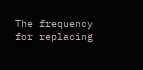The frequency for replacing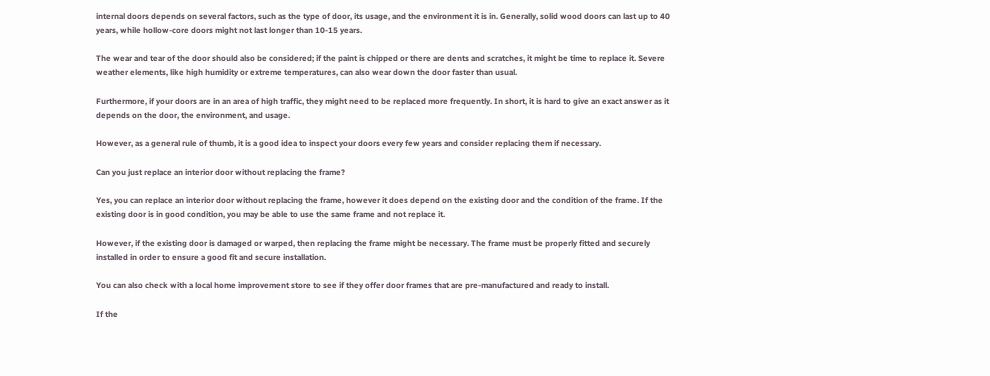internal doors depends on several factors, such as the type of door, its usage, and the environment it is in. Generally, solid wood doors can last up to 40 years, while hollow-core doors might not last longer than 10-15 years.

The wear and tear of the door should also be considered; if the paint is chipped or there are dents and scratches, it might be time to replace it. Severe weather elements, like high humidity or extreme temperatures, can also wear down the door faster than usual.

Furthermore, if your doors are in an area of high traffic, they might need to be replaced more frequently. In short, it is hard to give an exact answer as it depends on the door, the environment, and usage.

However, as a general rule of thumb, it is a good idea to inspect your doors every few years and consider replacing them if necessary.

Can you just replace an interior door without replacing the frame?

Yes, you can replace an interior door without replacing the frame, however it does depend on the existing door and the condition of the frame. If the existing door is in good condition, you may be able to use the same frame and not replace it.

However, if the existing door is damaged or warped, then replacing the frame might be necessary. The frame must be properly fitted and securely installed in order to ensure a good fit and secure installation.

You can also check with a local home improvement store to see if they offer door frames that are pre-manufactured and ready to install.

If the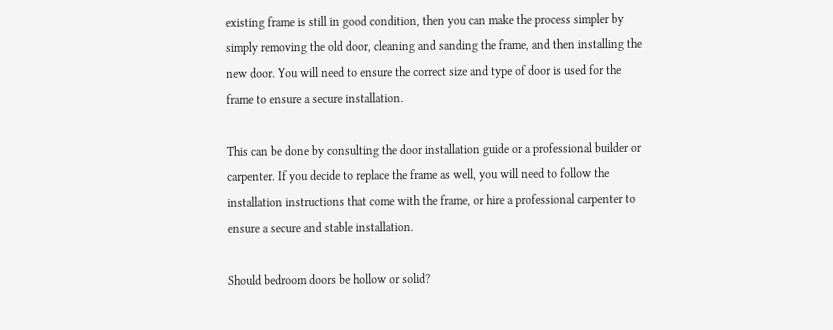existing frame is still in good condition, then you can make the process simpler by simply removing the old door, cleaning and sanding the frame, and then installing the new door. You will need to ensure the correct size and type of door is used for the frame to ensure a secure installation.

This can be done by consulting the door installation guide or a professional builder or carpenter. If you decide to replace the frame as well, you will need to follow the installation instructions that come with the frame, or hire a professional carpenter to ensure a secure and stable installation.

Should bedroom doors be hollow or solid?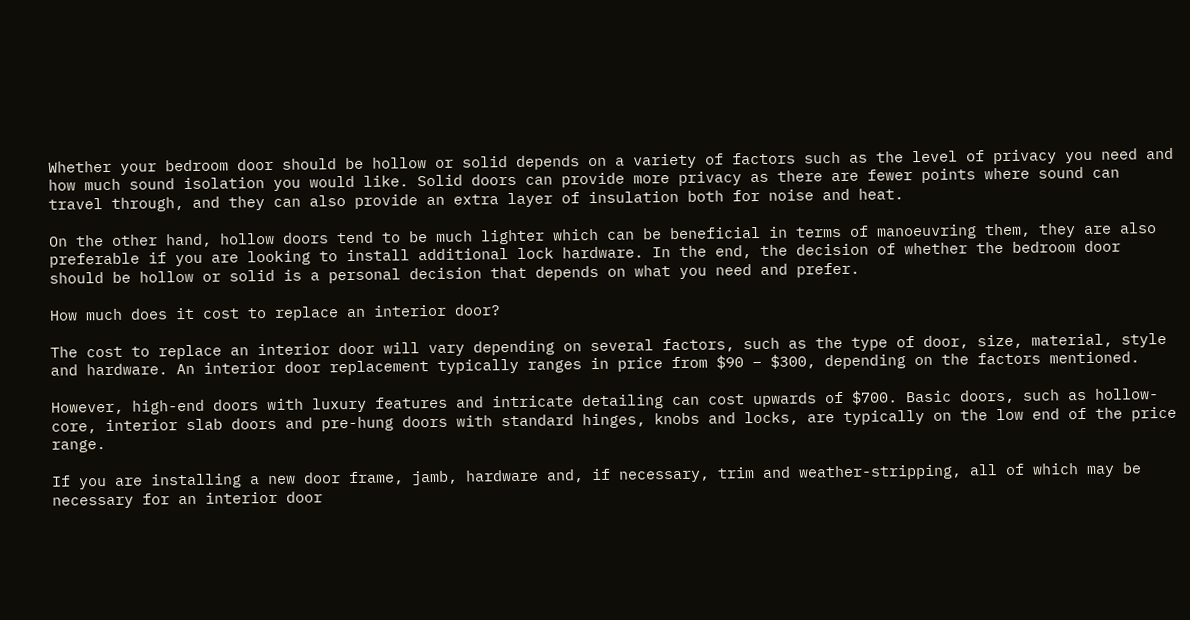Whether your bedroom door should be hollow or solid depends on a variety of factors such as the level of privacy you need and how much sound isolation you would like. Solid doors can provide more privacy as there are fewer points where sound can travel through, and they can also provide an extra layer of insulation both for noise and heat.

On the other hand, hollow doors tend to be much lighter which can be beneficial in terms of manoeuvring them, they are also preferable if you are looking to install additional lock hardware. In the end, the decision of whether the bedroom door should be hollow or solid is a personal decision that depends on what you need and prefer.

How much does it cost to replace an interior door?

The cost to replace an interior door will vary depending on several factors, such as the type of door, size, material, style and hardware. An interior door replacement typically ranges in price from $90 – $300, depending on the factors mentioned.

However, high-end doors with luxury features and intricate detailing can cost upwards of $700. Basic doors, such as hollow-core, interior slab doors and pre-hung doors with standard hinges, knobs and locks, are typically on the low end of the price range.

If you are installing a new door frame, jamb, hardware and, if necessary, trim and weather-stripping, all of which may be necessary for an interior door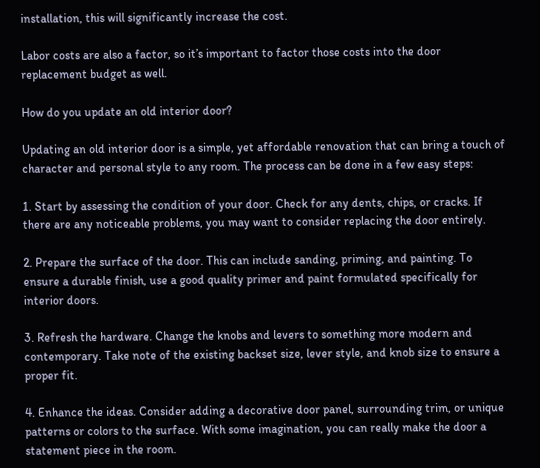installation, this will significantly increase the cost.

Labor costs are also a factor, so it’s important to factor those costs into the door replacement budget as well.

How do you update an old interior door?

Updating an old interior door is a simple, yet affordable renovation that can bring a touch of character and personal style to any room. The process can be done in a few easy steps:

1. Start by assessing the condition of your door. Check for any dents, chips, or cracks. If there are any noticeable problems, you may want to consider replacing the door entirely.

2. Prepare the surface of the door. This can include sanding, priming, and painting. To ensure a durable finish, use a good quality primer and paint formulated specifically for interior doors.

3. Refresh the hardware. Change the knobs and levers to something more modern and contemporary. Take note of the existing backset size, lever style, and knob size to ensure a proper fit.

4. Enhance the ideas. Consider adding a decorative door panel, surrounding trim, or unique patterns or colors to the surface. With some imagination, you can really make the door a statement piece in the room.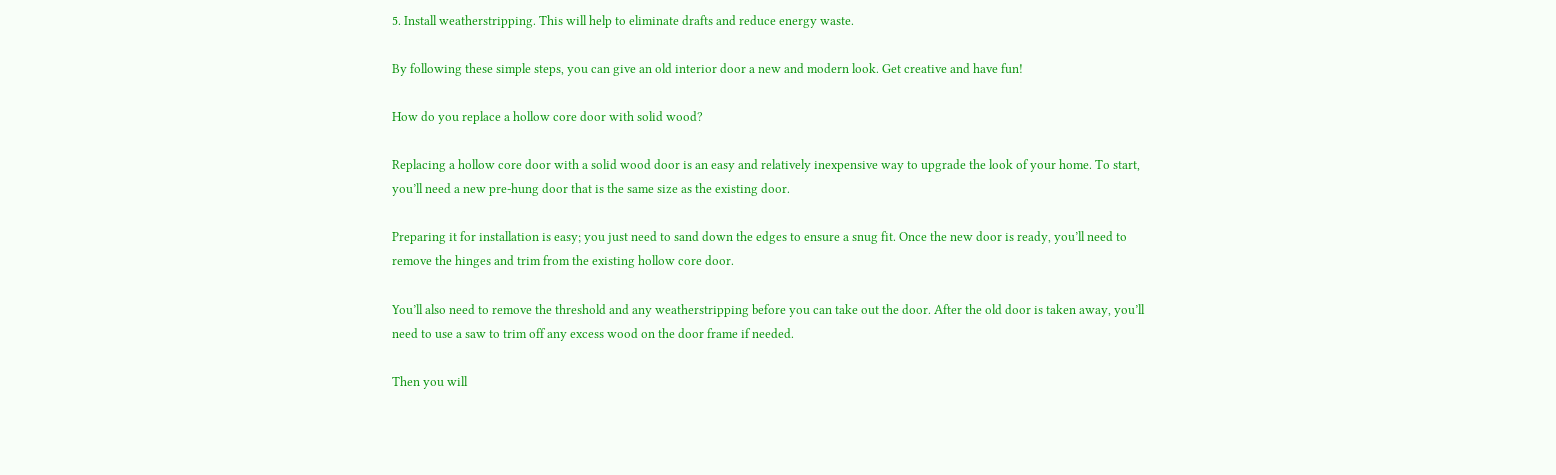5. Install weatherstripping. This will help to eliminate drafts and reduce energy waste.

By following these simple steps, you can give an old interior door a new and modern look. Get creative and have fun!

How do you replace a hollow core door with solid wood?

Replacing a hollow core door with a solid wood door is an easy and relatively inexpensive way to upgrade the look of your home. To start, you’ll need a new pre-hung door that is the same size as the existing door.

Preparing it for installation is easy; you just need to sand down the edges to ensure a snug fit. Once the new door is ready, you’ll need to remove the hinges and trim from the existing hollow core door.

You’ll also need to remove the threshold and any weatherstripping before you can take out the door. After the old door is taken away, you’ll need to use a saw to trim off any excess wood on the door frame if needed.

Then you will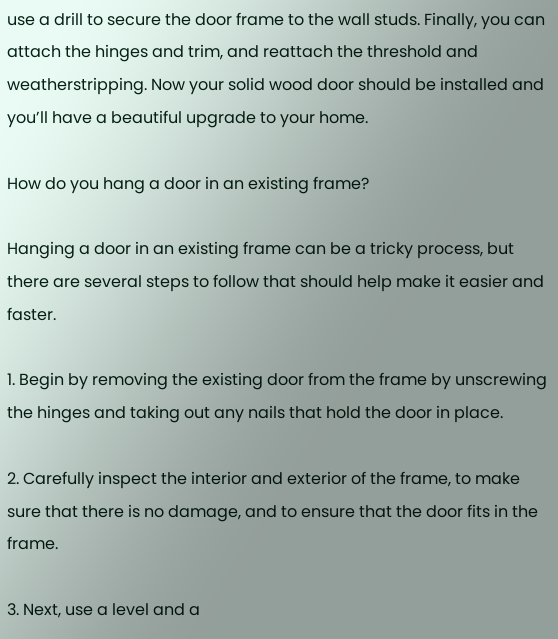use a drill to secure the door frame to the wall studs. Finally, you can attach the hinges and trim, and reattach the threshold and weatherstripping. Now your solid wood door should be installed and you’ll have a beautiful upgrade to your home.

How do you hang a door in an existing frame?

Hanging a door in an existing frame can be a tricky process, but there are several steps to follow that should help make it easier and faster.

1. Begin by removing the existing door from the frame by unscrewing the hinges and taking out any nails that hold the door in place.

2. Carefully inspect the interior and exterior of the frame, to make sure that there is no damage, and to ensure that the door fits in the frame.

3. Next, use a level and a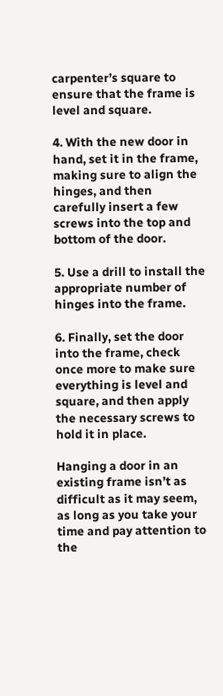carpenter’s square to ensure that the frame is level and square.

4. With the new door in hand, set it in the frame, making sure to align the hinges, and then carefully insert a few screws into the top and bottom of the door.

5. Use a drill to install the appropriate number of hinges into the frame.

6. Finally, set the door into the frame, check once more to make sure everything is level and square, and then apply the necessary screws to hold it in place.

Hanging a door in an existing frame isn’t as difficult as it may seem, as long as you take your time and pay attention to the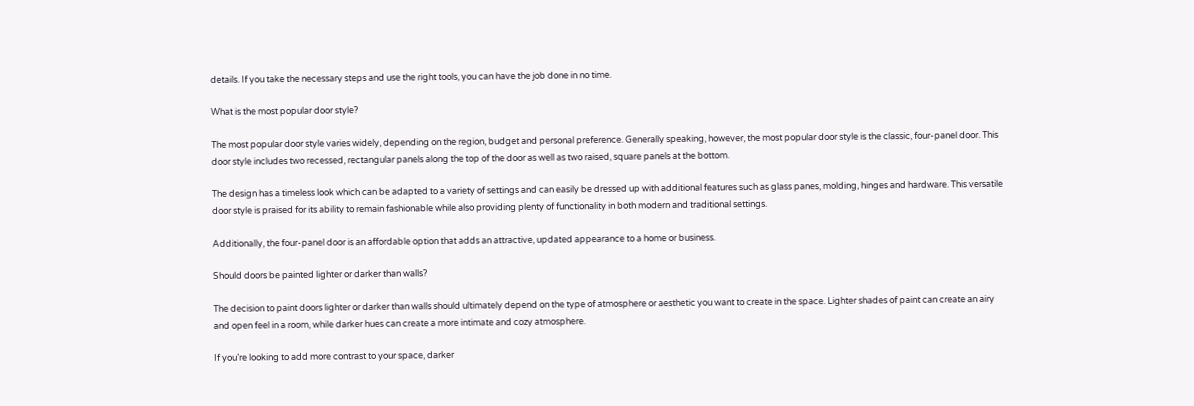details. If you take the necessary steps and use the right tools, you can have the job done in no time.

What is the most popular door style?

The most popular door style varies widely, depending on the region, budget and personal preference. Generally speaking, however, the most popular door style is the classic, four-panel door. This door style includes two recessed, rectangular panels along the top of the door as well as two raised, square panels at the bottom.

The design has a timeless look which can be adapted to a variety of settings and can easily be dressed up with additional features such as glass panes, molding, hinges and hardware. This versatile door style is praised for its ability to remain fashionable while also providing plenty of functionality in both modern and traditional settings.

Additionally, the four-panel door is an affordable option that adds an attractive, updated appearance to a home or business.

Should doors be painted lighter or darker than walls?

The decision to paint doors lighter or darker than walls should ultimately depend on the type of atmosphere or aesthetic you want to create in the space. Lighter shades of paint can create an airy and open feel in a room, while darker hues can create a more intimate and cozy atmosphere.

If you’re looking to add more contrast to your space, darker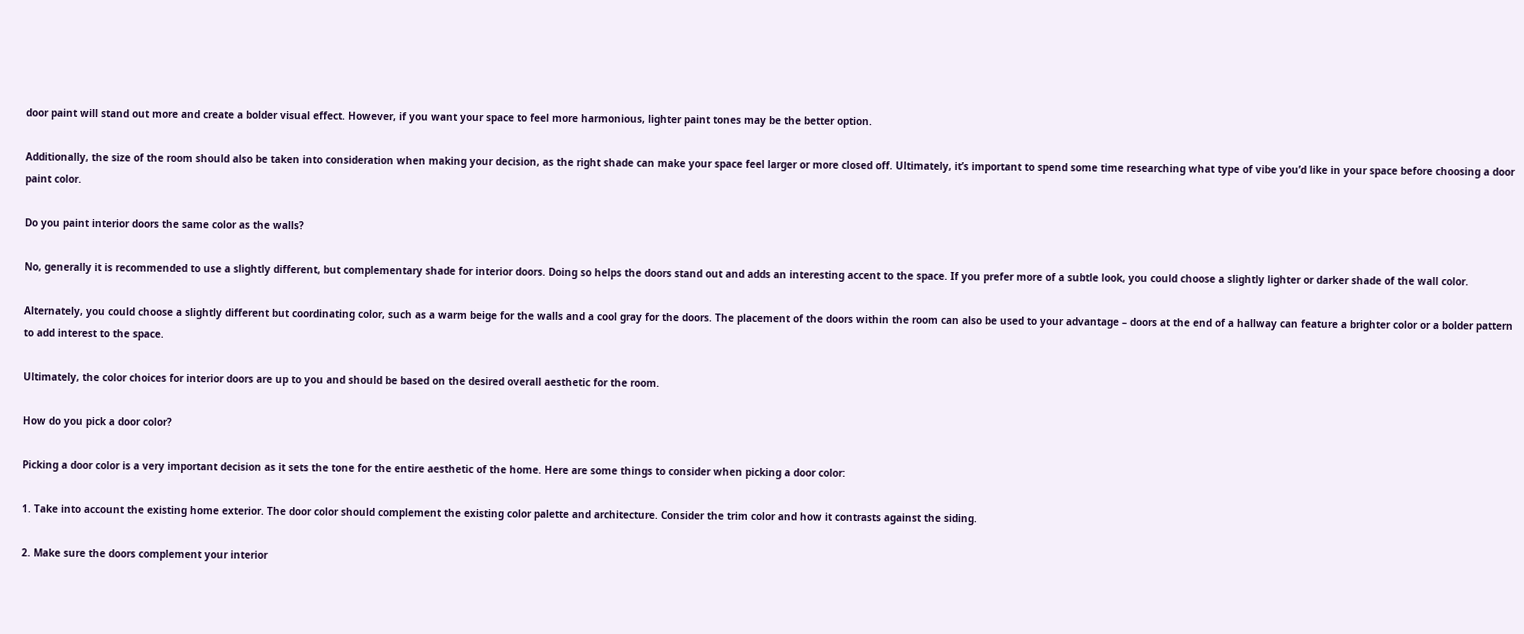door paint will stand out more and create a bolder visual effect. However, if you want your space to feel more harmonious, lighter paint tones may be the better option.

Additionally, the size of the room should also be taken into consideration when making your decision, as the right shade can make your space feel larger or more closed off. Ultimately, it’s important to spend some time researching what type of vibe you’d like in your space before choosing a door paint color.

Do you paint interior doors the same color as the walls?

No, generally it is recommended to use a slightly different, but complementary shade for interior doors. Doing so helps the doors stand out and adds an interesting accent to the space. If you prefer more of a subtle look, you could choose a slightly lighter or darker shade of the wall color.

Alternately, you could choose a slightly different but coordinating color, such as a warm beige for the walls and a cool gray for the doors. The placement of the doors within the room can also be used to your advantage – doors at the end of a hallway can feature a brighter color or a bolder pattern to add interest to the space.

Ultimately, the color choices for interior doors are up to you and should be based on the desired overall aesthetic for the room.

How do you pick a door color?

Picking a door color is a very important decision as it sets the tone for the entire aesthetic of the home. Here are some things to consider when picking a door color:

1. Take into account the existing home exterior. The door color should complement the existing color palette and architecture. Consider the trim color and how it contrasts against the siding.

2. Make sure the doors complement your interior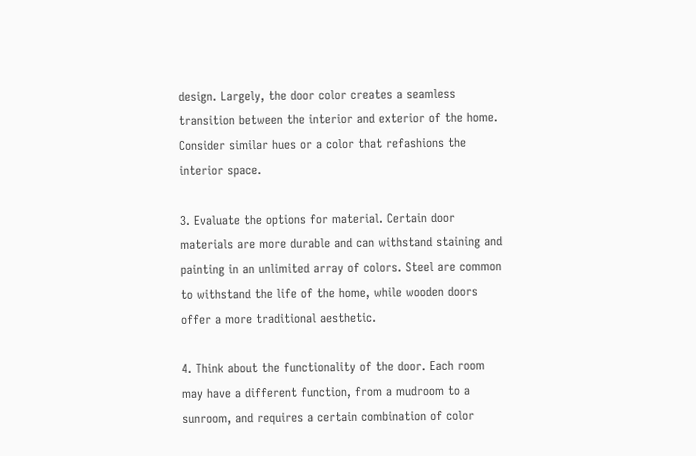design. Largely, the door color creates a seamless transition between the interior and exterior of the home. Consider similar hues or a color that refashions the interior space.

3. Evaluate the options for material. Certain door materials are more durable and can withstand staining and painting in an unlimited array of colors. Steel are common to withstand the life of the home, while wooden doors offer a more traditional aesthetic.

4. Think about the functionality of the door. Each room may have a different function, from a mudroom to a sunroom, and requires a certain combination of color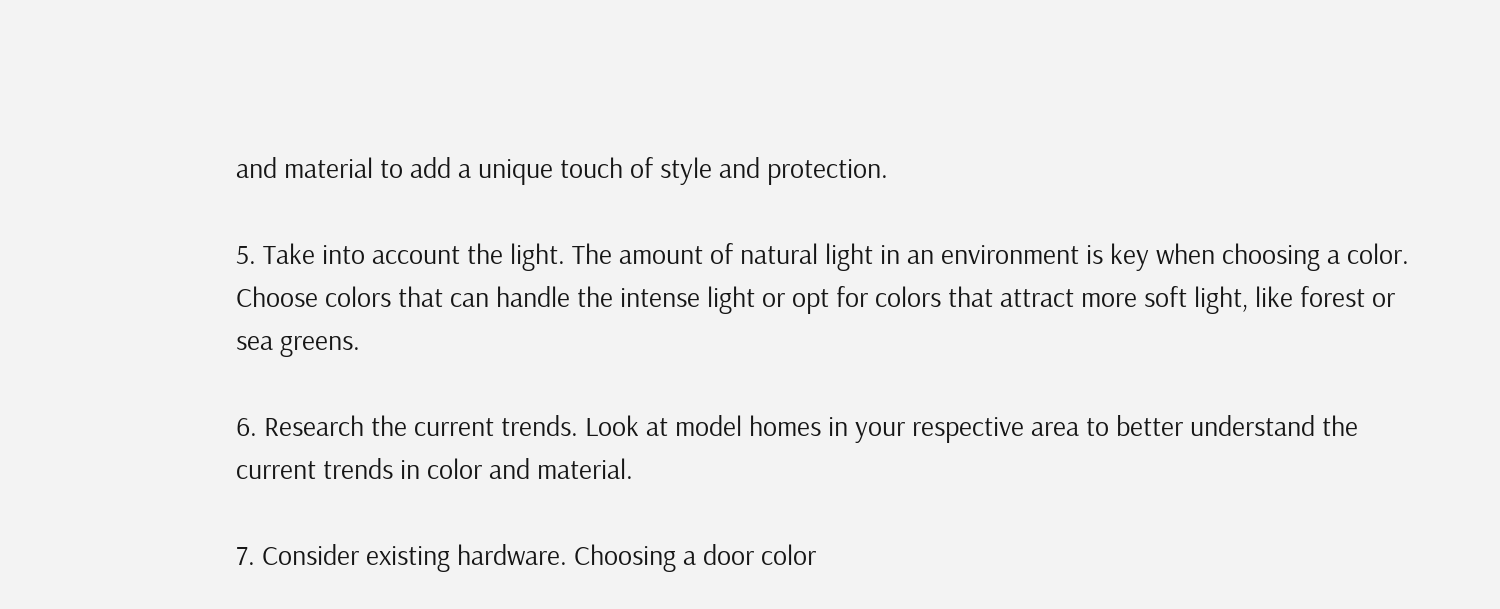and material to add a unique touch of style and protection.

5. Take into account the light. The amount of natural light in an environment is key when choosing a color. Choose colors that can handle the intense light or opt for colors that attract more soft light, like forest or sea greens.

6. Research the current trends. Look at model homes in your respective area to better understand the current trends in color and material.

7. Consider existing hardware. Choosing a door color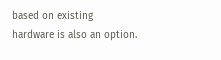based on existing hardware is also an option.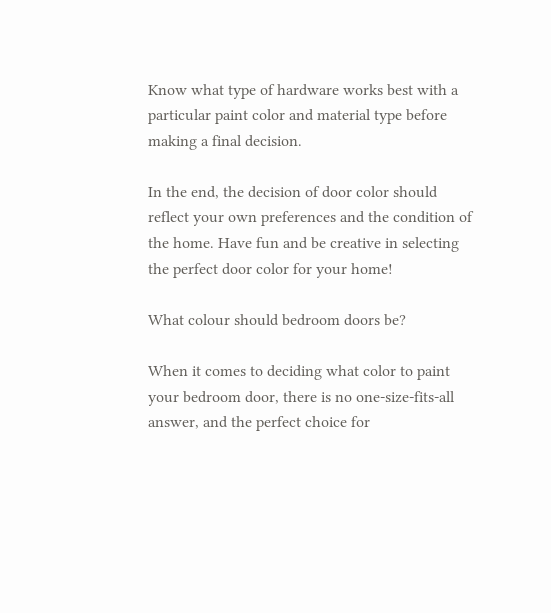Know what type of hardware works best with a particular paint color and material type before making a final decision.

In the end, the decision of door color should reflect your own preferences and the condition of the home. Have fun and be creative in selecting the perfect door color for your home!

What colour should bedroom doors be?

When it comes to deciding what color to paint your bedroom door, there is no one-size-fits-all answer, and the perfect choice for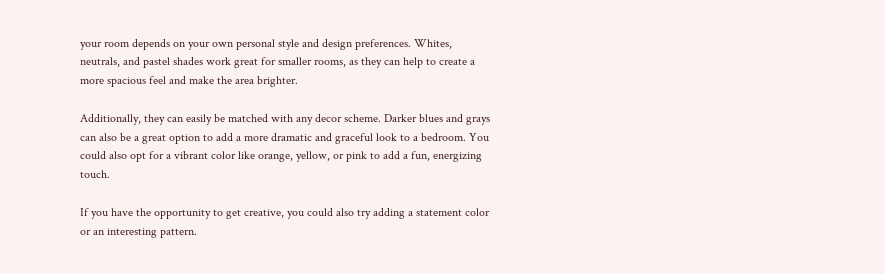your room depends on your own personal style and design preferences. Whites, neutrals, and pastel shades work great for smaller rooms, as they can help to create a more spacious feel and make the area brighter.

Additionally, they can easily be matched with any decor scheme. Darker blues and grays can also be a great option to add a more dramatic and graceful look to a bedroom. You could also opt for a vibrant color like orange, yellow, or pink to add a fun, energizing touch.

If you have the opportunity to get creative, you could also try adding a statement color or an interesting pattern.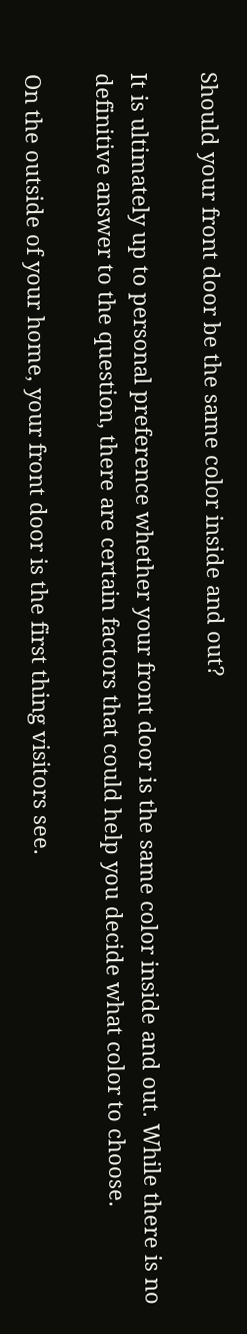Should your front door be the same color inside and out?

It is ultimately up to personal preference whether your front door is the same color inside and out. While there is no definitive answer to the question, there are certain factors that could help you decide what color to choose.

On the outside of your home, your front door is the first thing visitors see.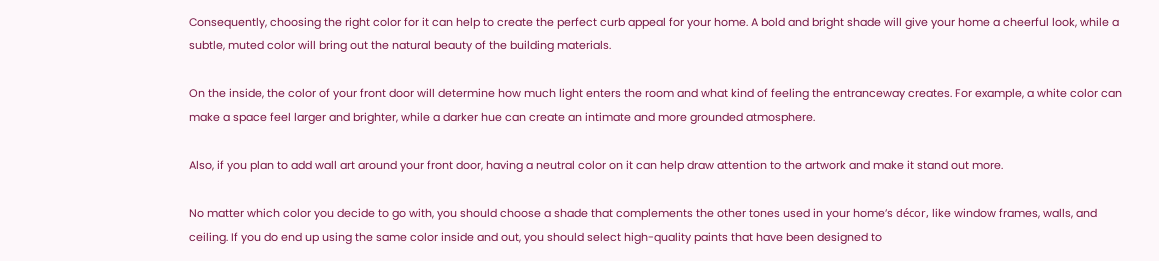Consequently, choosing the right color for it can help to create the perfect curb appeal for your home. A bold and bright shade will give your home a cheerful look, while a subtle, muted color will bring out the natural beauty of the building materials.

On the inside, the color of your front door will determine how much light enters the room and what kind of feeling the entranceway creates. For example, a white color can make a space feel larger and brighter, while a darker hue can create an intimate and more grounded atmosphere.

Also, if you plan to add wall art around your front door, having a neutral color on it can help draw attention to the artwork and make it stand out more.

No matter which color you decide to go with, you should choose a shade that complements the other tones used in your home’s décor, like window frames, walls, and ceiling. If you do end up using the same color inside and out, you should select high-quality paints that have been designed to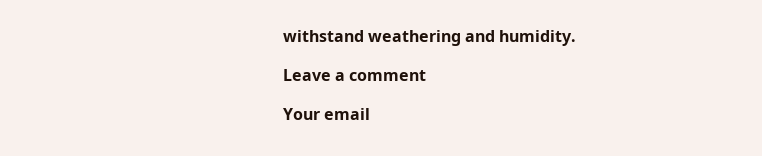withstand weathering and humidity.

Leave a comment

Your email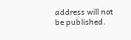address will not be published.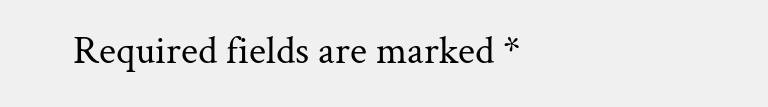Required fields are marked *